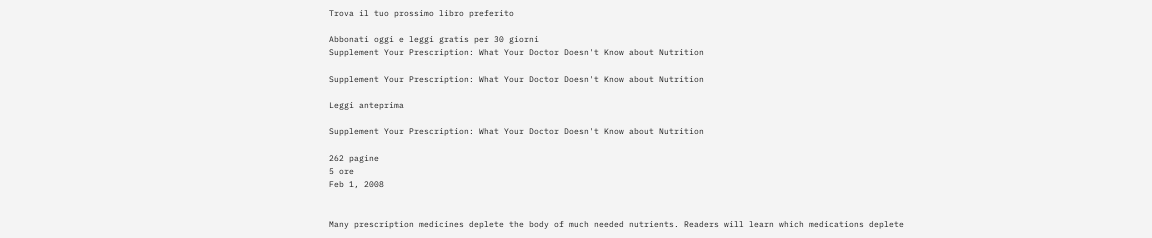Trova il tuo prossimo libro preferito

Abbonati oggi e leggi gratis per 30 giorni
Supplement Your Prescription: What Your Doctor Doesn't Know about Nutrition

Supplement Your Prescription: What Your Doctor Doesn't Know about Nutrition

Leggi anteprima

Supplement Your Prescription: What Your Doctor Doesn't Know about Nutrition

262 pagine
5 ore
Feb 1, 2008


Many prescription medicines deplete the body of much needed nutrients. Readers will learn which medications deplete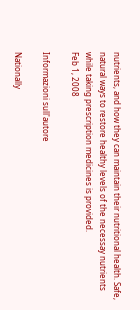nutrients, and how they can maintain their nutritional health. Safe, natural ways to restore healthy levels of the necessay nutrients while taking prescription medicines is provided.
Feb 1, 2008

Informazioni sull'autore

Nationally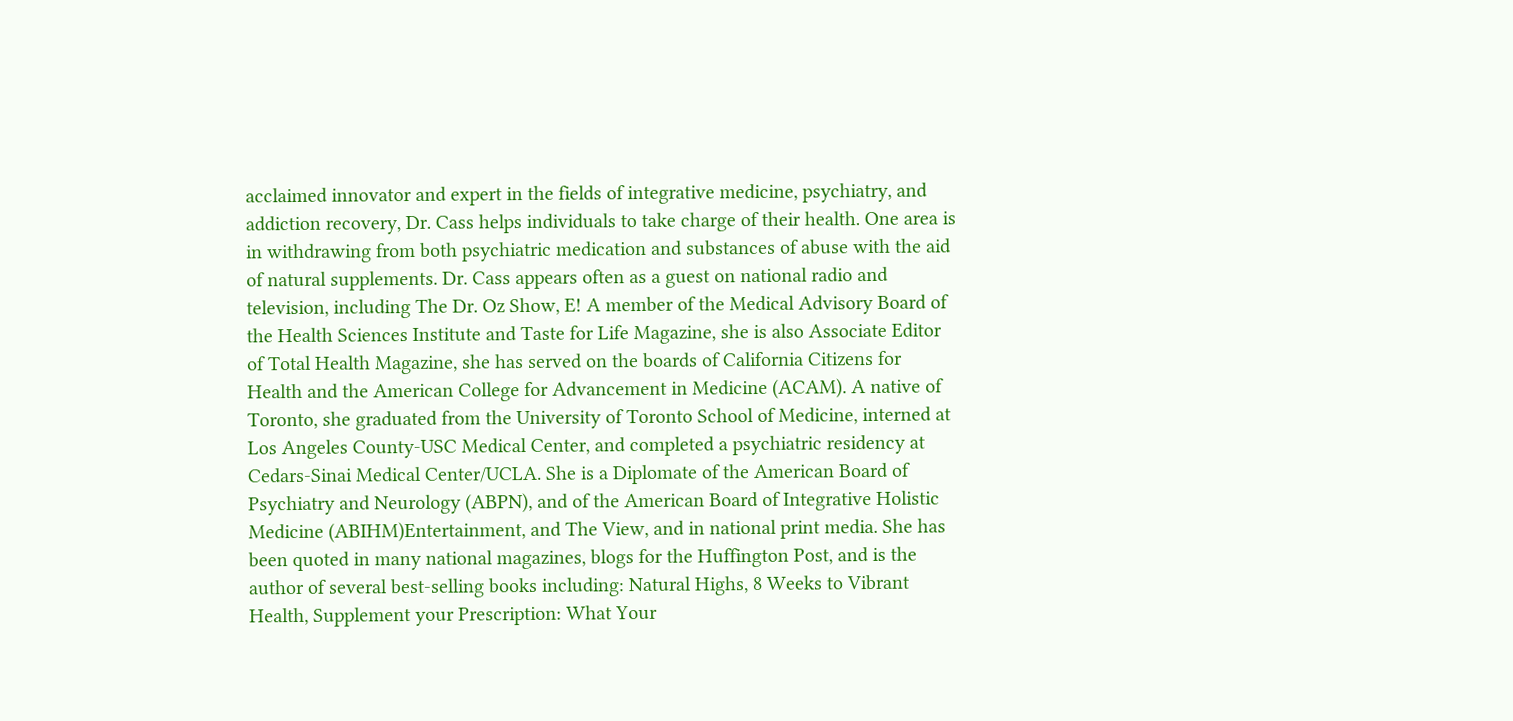acclaimed innovator and expert in the fields of integrative medicine, psychiatry, and addiction recovery, Dr. Cass helps individuals to take charge of their health. One area is in withdrawing from both psychiatric medication and substances of abuse with the aid of natural supplements. Dr. Cass appears often as a guest on national radio and television, including The Dr. Oz Show, E! A member of the Medical Advisory Board of the Health Sciences Institute and Taste for Life Magazine, she is also Associate Editor of Total Health Magazine, she has served on the boards of California Citizens for Health and the American College for Advancement in Medicine (ACAM). A native of Toronto, she graduated from the University of Toronto School of Medicine, interned at Los Angeles County-USC Medical Center, and completed a psychiatric residency at Cedars-Sinai Medical Center/UCLA. She is a Diplomate of the American Board of Psychiatry and Neurology (ABPN), and of the American Board of Integrative Holistic Medicine (ABIHM)Entertainment, and The View, and in national print media. She has been quoted in many national magazines, blogs for the Huffington Post, and is the author of several best-selling books including: Natural Highs, 8 Weeks to Vibrant Health, Supplement your Prescription: What Your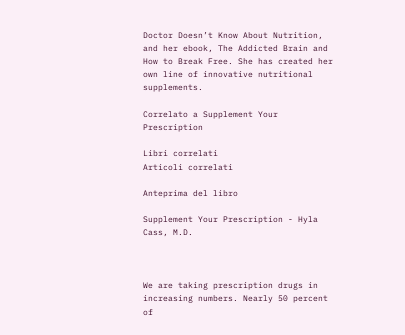Doctor Doesn’t Know About Nutrition, and her ebook, The Addicted Brain and How to Break Free. She has created her own line of innovative nutritional supplements.

Correlato a Supplement Your Prescription

Libri correlati
Articoli correlati

Anteprima del libro

Supplement Your Prescription - Hyla Cass, M.D.



We are taking prescription drugs in increasing numbers. Nearly 50 percent of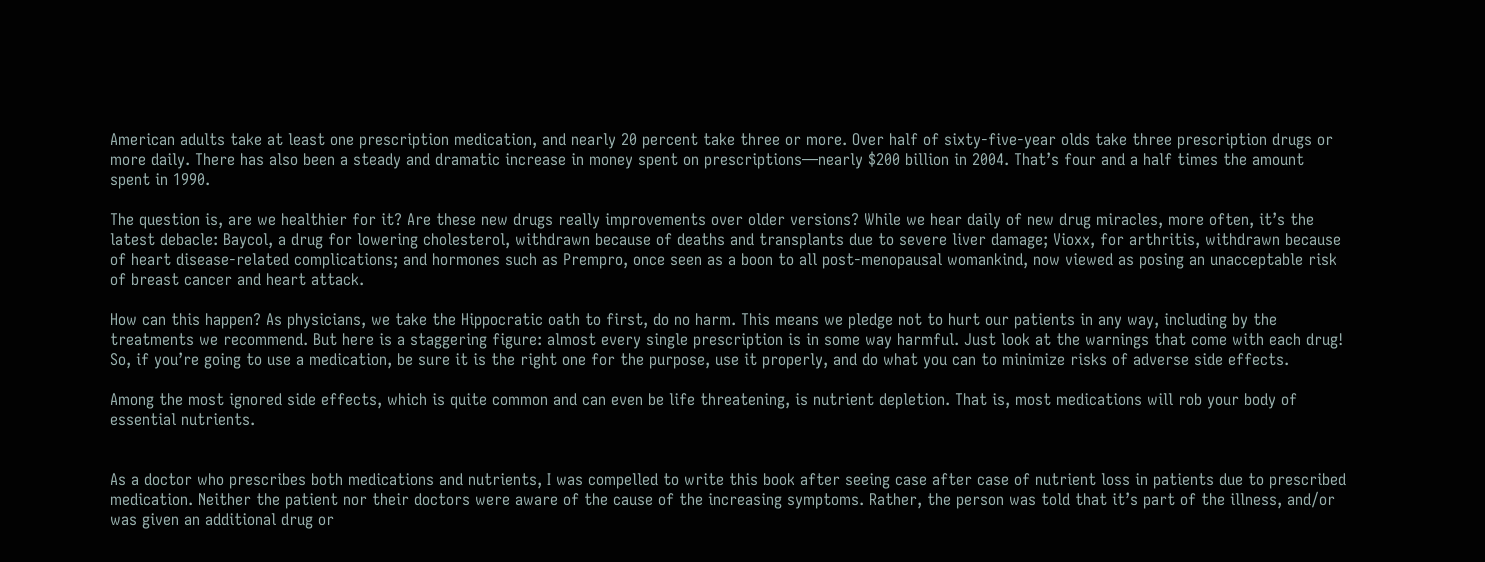American adults take at least one prescription medication, and nearly 20 percent take three or more. Over half of sixty-five-year olds take three prescription drugs or more daily. There has also been a steady and dramatic increase in money spent on prescriptions—nearly $200 billion in 2004. That’s four and a half times the amount spent in 1990.

The question is, are we healthier for it? Are these new drugs really improvements over older versions? While we hear daily of new drug miracles, more often, it’s the latest debacle: Baycol, a drug for lowering cholesterol, withdrawn because of deaths and transplants due to severe liver damage; Vioxx, for arthritis, withdrawn because of heart disease-related complications; and hormones such as Prempro, once seen as a boon to all post-menopausal womankind, now viewed as posing an unacceptable risk of breast cancer and heart attack.

How can this happen? As physicians, we take the Hippocratic oath to first, do no harm. This means we pledge not to hurt our patients in any way, including by the treatments we recommend. But here is a staggering figure: almost every single prescription is in some way harmful. Just look at the warnings that come with each drug! So, if you’re going to use a medication, be sure it is the right one for the purpose, use it properly, and do what you can to minimize risks of adverse side effects.

Among the most ignored side effects, which is quite common and can even be life threatening, is nutrient depletion. That is, most medications will rob your body of essential nutrients.


As a doctor who prescribes both medications and nutrients, I was compelled to write this book after seeing case after case of nutrient loss in patients due to prescribed medication. Neither the patient nor their doctors were aware of the cause of the increasing symptoms. Rather, the person was told that it’s part of the illness, and/or was given an additional drug or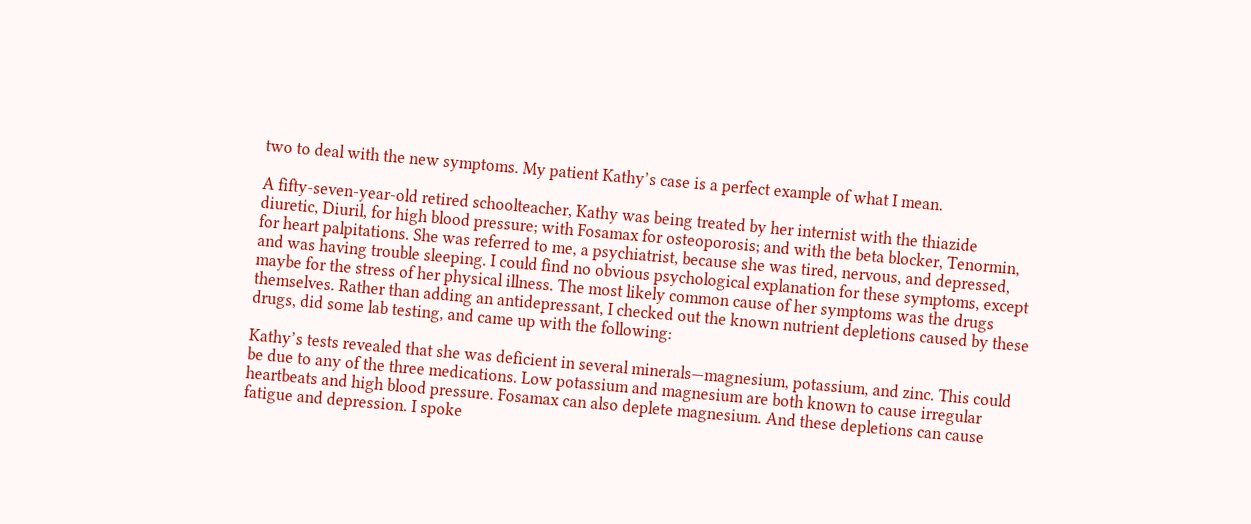two to deal with the new symptoms. My patient Kathy’s case is a perfect example of what I mean.

A fifty-seven-year-old retired schoolteacher, Kathy was being treated by her internist with the thiazide diuretic, Diuril, for high blood pressure; with Fosamax for osteoporosis; and with the beta blocker, Tenormin, for heart palpitations. She was referred to me, a psychiatrist, because she was tired, nervous, and depressed, and was having trouble sleeping. I could find no obvious psychological explanation for these symptoms, except maybe for the stress of her physical illness. The most likely common cause of her symptoms was the drugs themselves. Rather than adding an antidepressant, I checked out the known nutrient depletions caused by these drugs, did some lab testing, and came up with the following:

Kathy’s tests revealed that she was deficient in several minerals—magnesium, potassium, and zinc. This could be due to any of the three medications. Low potassium and magnesium are both known to cause irregular heartbeats and high blood pressure. Fosamax can also deplete magnesium. And these depletions can cause fatigue and depression. I spoke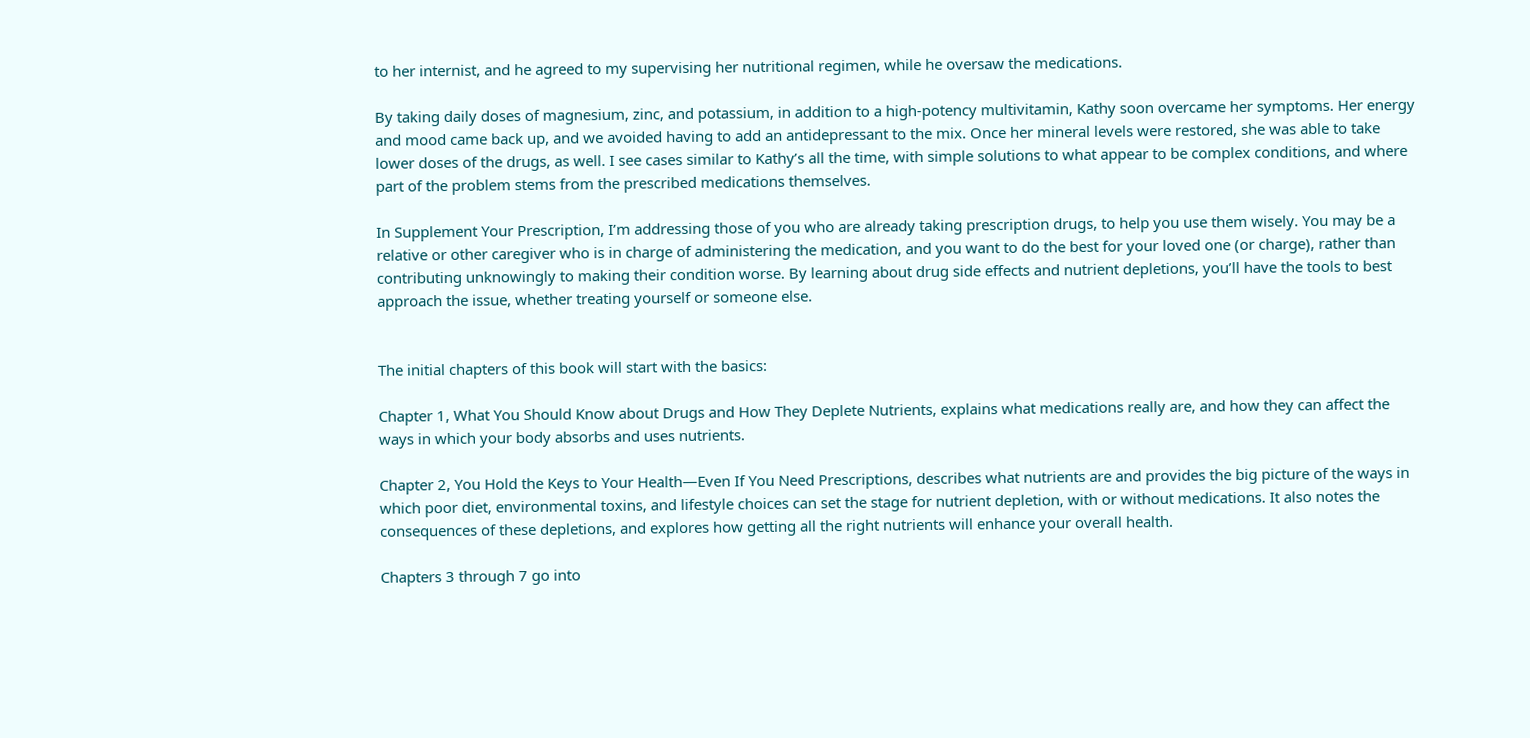to her internist, and he agreed to my supervising her nutritional regimen, while he oversaw the medications.

By taking daily doses of magnesium, zinc, and potassium, in addition to a high-potency multivitamin, Kathy soon overcame her symptoms. Her energy and mood came back up, and we avoided having to add an antidepressant to the mix. Once her mineral levels were restored, she was able to take lower doses of the drugs, as well. I see cases similar to Kathy’s all the time, with simple solutions to what appear to be complex conditions, and where part of the problem stems from the prescribed medications themselves.

In Supplement Your Prescription, I’m addressing those of you who are already taking prescription drugs, to help you use them wisely. You may be a relative or other caregiver who is in charge of administering the medication, and you want to do the best for your loved one (or charge), rather than contributing unknowingly to making their condition worse. By learning about drug side effects and nutrient depletions, you’ll have the tools to best approach the issue, whether treating yourself or someone else.


The initial chapters of this book will start with the basics:

Chapter 1, What You Should Know about Drugs and How They Deplete Nutrients, explains what medications really are, and how they can affect the ways in which your body absorbs and uses nutrients.

Chapter 2, You Hold the Keys to Your Health—Even If You Need Prescriptions, describes what nutrients are and provides the big picture of the ways in which poor diet, environmental toxins, and lifestyle choices can set the stage for nutrient depletion, with or without medications. It also notes the consequences of these depletions, and explores how getting all the right nutrients will enhance your overall health.

Chapters 3 through 7 go into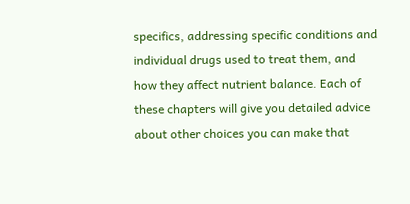specifics, addressing specific conditions and individual drugs used to treat them, and how they affect nutrient balance. Each of these chapters will give you detailed advice about other choices you can make that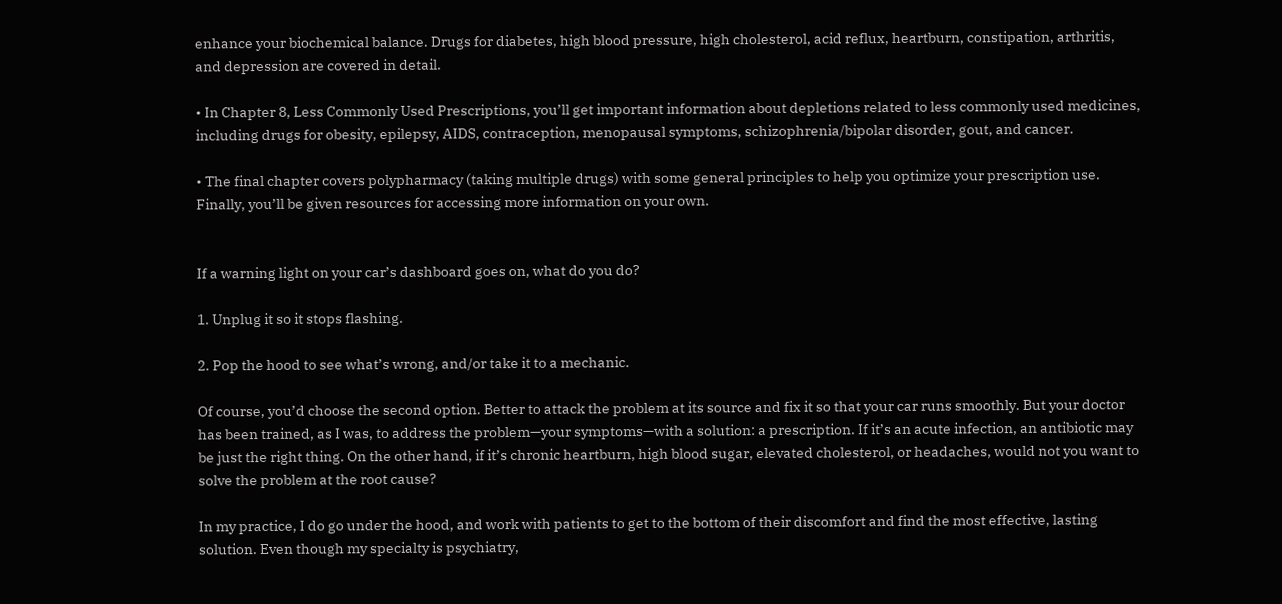enhance your biochemical balance. Drugs for diabetes, high blood pressure, high cholesterol, acid reflux, heartburn, constipation, arthritis, and depression are covered in detail.

• In Chapter 8, Less Commonly Used Prescriptions, you’ll get important information about depletions related to less commonly used medicines, including drugs for obesity, epilepsy, AIDS, contraception, menopausal symptoms, schizophrenia/bipolar disorder, gout, and cancer.

• The final chapter covers polypharmacy (taking multiple drugs) with some general principles to help you optimize your prescription use. Finally, you’ll be given resources for accessing more information on your own.


If a warning light on your car’s dashboard goes on, what do you do?

1. Unplug it so it stops flashing.

2. Pop the hood to see what’s wrong, and/or take it to a mechanic.

Of course, you’d choose the second option. Better to attack the problem at its source and fix it so that your car runs smoothly. But your doctor has been trained, as I was, to address the problem—your symptoms—with a solution: a prescription. If it’s an acute infection, an antibiotic may be just the right thing. On the other hand, if it’s chronic heartburn, high blood sugar, elevated cholesterol, or headaches, would not you want to solve the problem at the root cause?

In my practice, I do go under the hood, and work with patients to get to the bottom of their discomfort and find the most effective, lasting solution. Even though my specialty is psychiatry,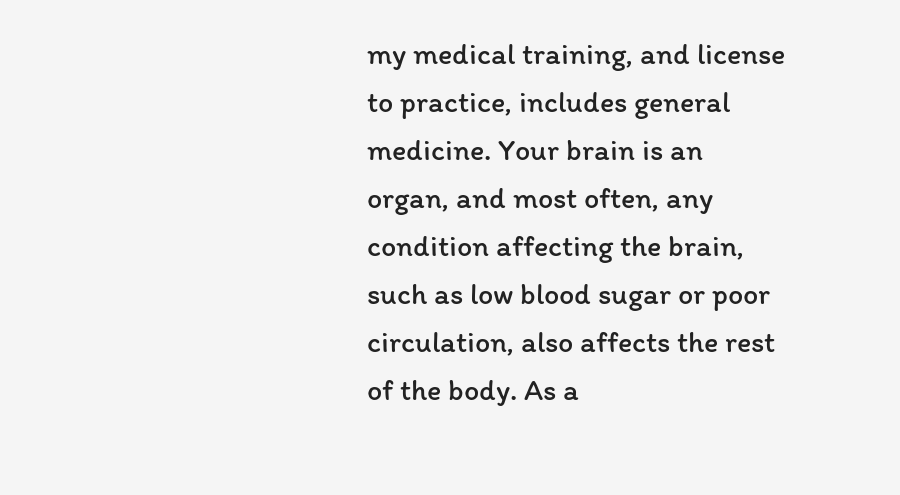my medical training, and license to practice, includes general medicine. Your brain is an organ, and most often, any condition affecting the brain, such as low blood sugar or poor circulation, also affects the rest of the body. As a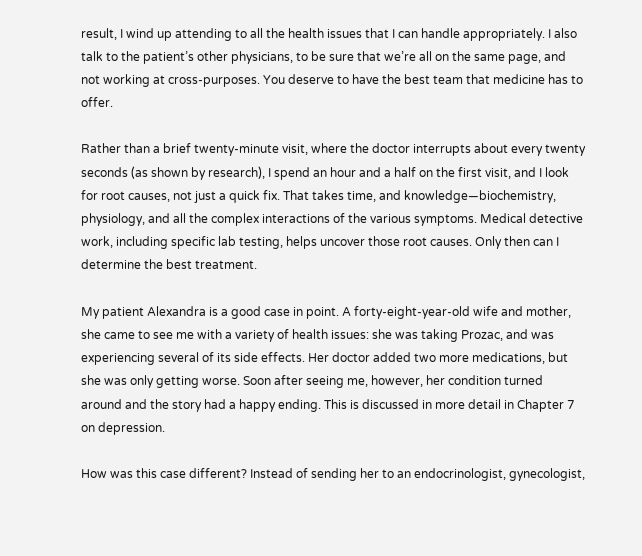result, I wind up attending to all the health issues that I can handle appropriately. I also talk to the patient’s other physicians, to be sure that we’re all on the same page, and not working at cross-purposes. You deserve to have the best team that medicine has to offer.

Rather than a brief twenty-minute visit, where the doctor interrupts about every twenty seconds (as shown by research), I spend an hour and a half on the first visit, and I look for root causes, not just a quick fix. That takes time, and knowledge—biochemistry, physiology, and all the complex interactions of the various symptoms. Medical detective work, including specific lab testing, helps uncover those root causes. Only then can I determine the best treatment.

My patient Alexandra is a good case in point. A forty-eight-year-old wife and mother, she came to see me with a variety of health issues: she was taking Prozac, and was experiencing several of its side effects. Her doctor added two more medications, but she was only getting worse. Soon after seeing me, however, her condition turned around and the story had a happy ending. This is discussed in more detail in Chapter 7 on depression.

How was this case different? Instead of sending her to an endocrinologist, gynecologist,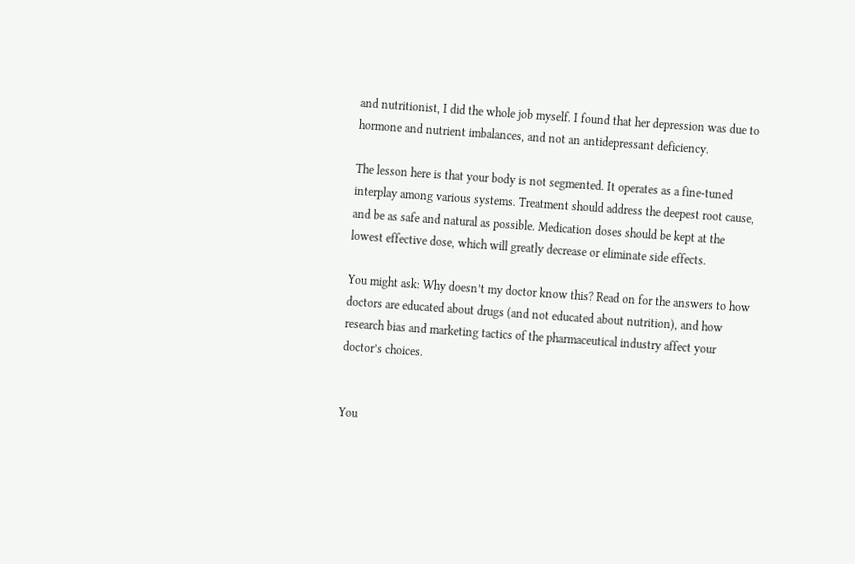and nutritionist, I did the whole job myself. I found that her depression was due to hormone and nutrient imbalances, and not an antidepressant deficiency.

The lesson here is that your body is not segmented. It operates as a fine-tuned interplay among various systems. Treatment should address the deepest root cause, and be as safe and natural as possible. Medication doses should be kept at the lowest effective dose, which will greatly decrease or eliminate side effects.

You might ask: Why doesn’t my doctor know this? Read on for the answers to how doctors are educated about drugs (and not educated about nutrition), and how research bias and marketing tactics of the pharmaceutical industry affect your doctor’s choices.


You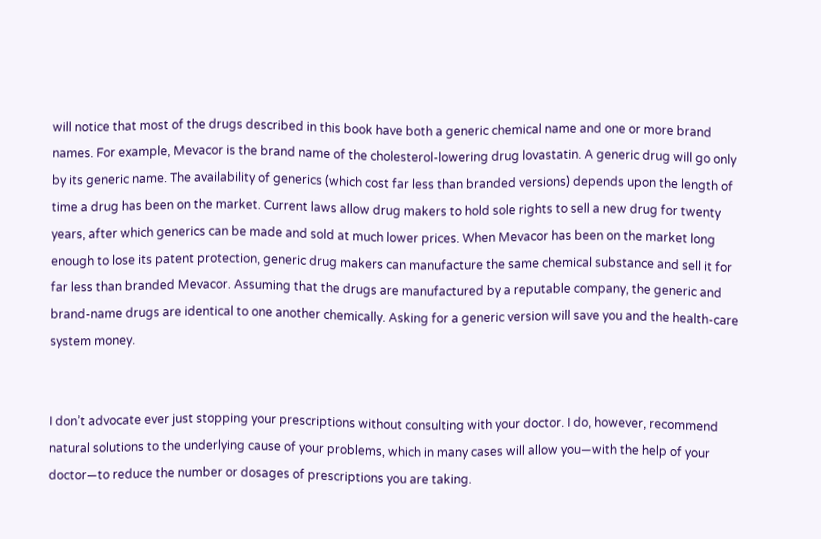will notice that most of the drugs described in this book have both a generic chemical name and one or more brand names. For example, Mevacor is the brand name of the cholesterol-lowering drug lovastatin. A generic drug will go only by its generic name. The availability of generics (which cost far less than branded versions) depends upon the length of time a drug has been on the market. Current laws allow drug makers to hold sole rights to sell a new drug for twenty years, after which generics can be made and sold at much lower prices. When Mevacor has been on the market long enough to lose its patent protection, generic drug makers can manufacture the same chemical substance and sell it for far less than branded Mevacor. Assuming that the drugs are manufactured by a reputable company, the generic and brand-name drugs are identical to one another chemically. Asking for a generic version will save you and the health-care system money.


I don’t advocate ever just stopping your prescriptions without consulting with your doctor. I do, however, recommend natural solutions to the underlying cause of your problems, which in many cases will allow you—with the help of your doctor—to reduce the number or dosages of prescriptions you are taking.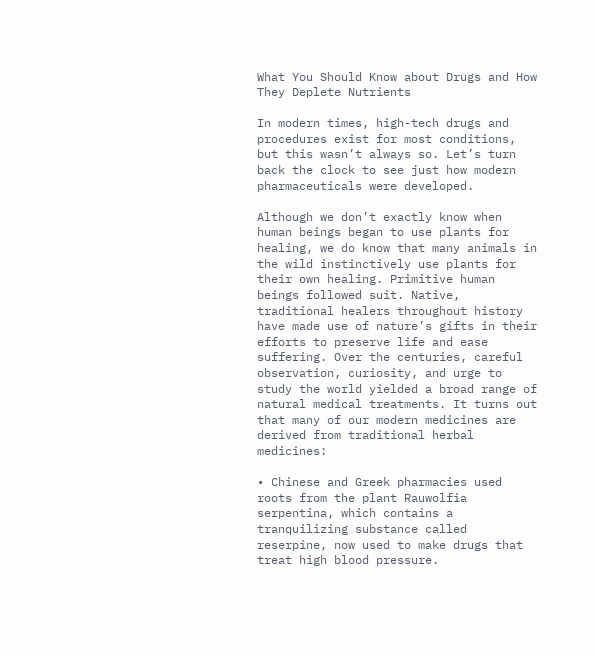What You Should Know about Drugs and How They Deplete Nutrients

In modern times, high-tech drugs and procedures exist for most conditions, but this wasn’t always so. Let’s turn back the clock to see just how modern pharmaceuticals were developed.

Although we don’t exactly know when human beings began to use plants for healing, we do know that many animals in the wild instinctively use plants for their own healing. Primitive human beings followed suit. Native, traditional healers throughout history have made use of nature’s gifts in their efforts to preserve life and ease suffering. Over the centuries, careful observation, curiosity, and urge to study the world yielded a broad range of natural medical treatments. It turns out that many of our modern medicines are derived from traditional herbal medicines:

• Chinese and Greek pharmacies used roots from the plant Rauwolfia serpentina, which contains a tranquilizing substance called reserpine, now used to make drugs that treat high blood pressure.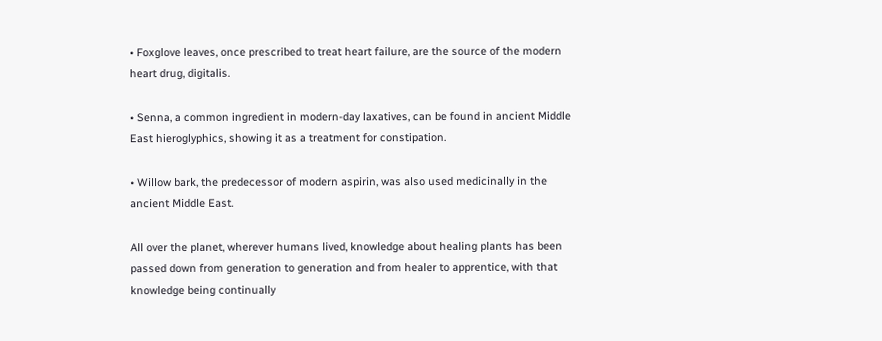• Foxglove leaves, once prescribed to treat heart failure, are the source of the modern heart drug, digitalis.

• Senna, a common ingredient in modern-day laxatives, can be found in ancient Middle East hieroglyphics, showing it as a treatment for constipation.

• Willow bark, the predecessor of modern aspirin, was also used medicinally in the ancient Middle East.

All over the planet, wherever humans lived, knowledge about healing plants has been passed down from generation to generation and from healer to apprentice, with that knowledge being continually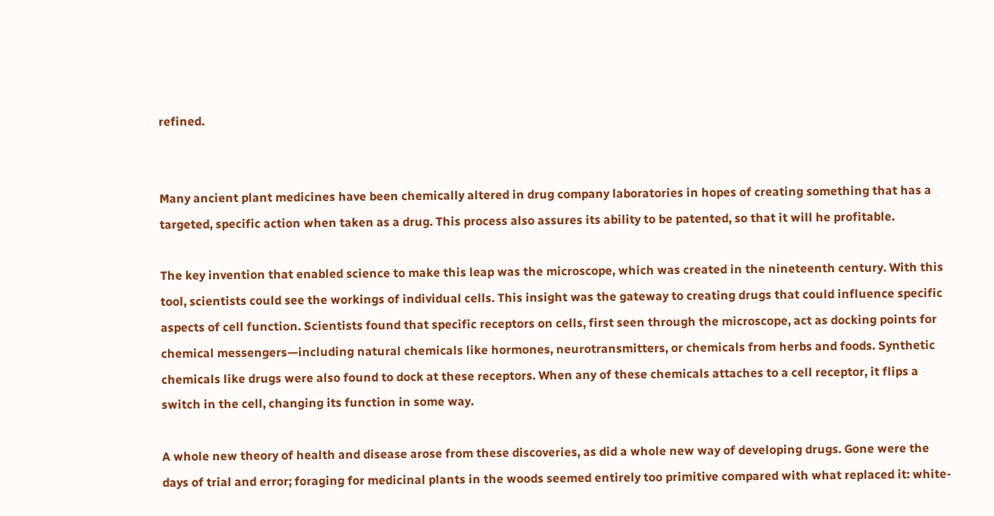refined.


Many ancient plant medicines have been chemically altered in drug company laboratories in hopes of creating something that has a targeted, specific action when taken as a drug. This process also assures its ability to be patented, so that it will he profitable.

The key invention that enabled science to make this leap was the microscope, which was created in the nineteenth century. With this tool, scientists could see the workings of individual cells. This insight was the gateway to creating drugs that could influence specific aspects of cell function. Scientists found that specific receptors on cells, first seen through the microscope, act as docking points for chemical messengers—including natural chemicals like hormones, neurotransmitters, or chemicals from herbs and foods. Synthetic chemicals like drugs were also found to dock at these receptors. When any of these chemicals attaches to a cell receptor, it flips a switch in the cell, changing its function in some way.

A whole new theory of health and disease arose from these discoveries, as did a whole new way of developing drugs. Gone were the days of trial and error; foraging for medicinal plants in the woods seemed entirely too primitive compared with what replaced it: white-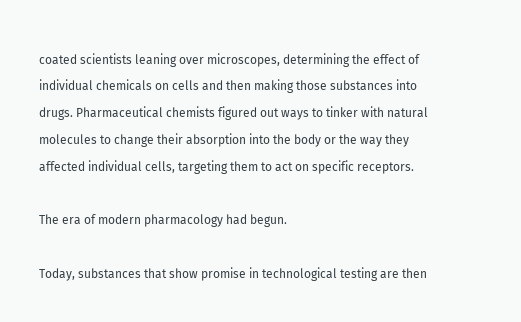coated scientists leaning over microscopes, determining the effect of individual chemicals on cells and then making those substances into drugs. Pharmaceutical chemists figured out ways to tinker with natural molecules to change their absorption into the body or the way they affected individual cells, targeting them to act on specific receptors.

The era of modern pharmacology had begun.

Today, substances that show promise in technological testing are then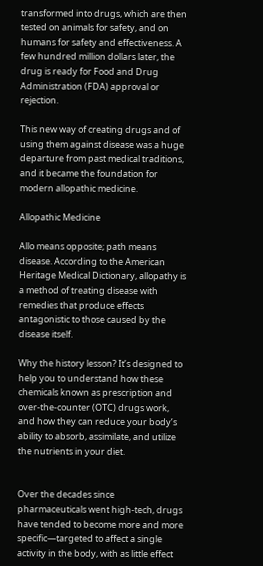transformed into drugs, which are then tested on animals for safety, and on humans for safety and effectiveness. A few hundred million dollars later, the drug is ready for Food and Drug Administration (FDA) approval or rejection.

This new way of creating drugs and of using them against disease was a huge departure from past medical traditions, and it became the foundation for modern allopathic medicine.

Allopathic Medicine

Allo means opposite; path means disease. According to the American Heritage Medical Dictionary, allopathy is a method of treating disease with remedies that produce effects antagonistic to those caused by the disease itself.

Why the history lesson? It’s designed to help you to understand how these chemicals known as prescription and over-the-counter (OTC) drugs work, and how they can reduce your body’s ability to absorb, assimilate, and utilize the nutrients in your diet.


Over the decades since pharmaceuticals went high-tech, drugs have tended to become more and more specific—targeted to affect a single activity in the body, with as little effect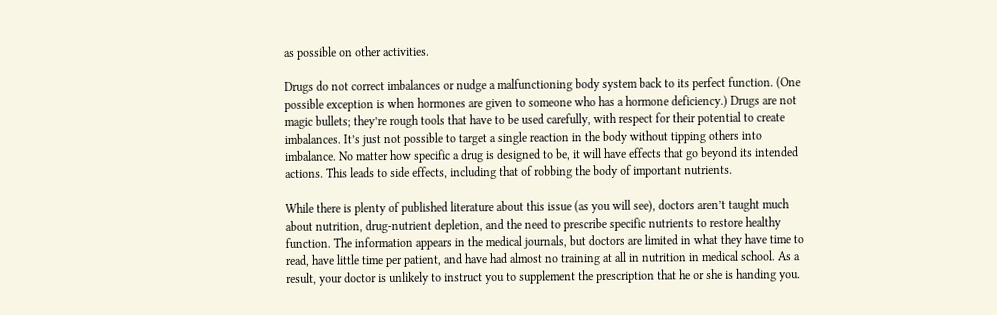as possible on other activities.

Drugs do not correct imbalances or nudge a malfunctioning body system back to its perfect function. (One possible exception is when hormones are given to someone who has a hormone deficiency.) Drugs are not magic bullets; they’re rough tools that have to be used carefully, with respect for their potential to create imbalances. It’s just not possible to target a single reaction in the body without tipping others into imbalance. No matter how specific a drug is designed to be, it will have effects that go beyond its intended actions. This leads to side effects, including that of robbing the body of important nutrients.

While there is plenty of published literature about this issue (as you will see), doctors aren’t taught much about nutrition, drug-nutrient depletion, and the need to prescribe specific nutrients to restore healthy function. The information appears in the medical journals, but doctors are limited in what they have time to read, have little time per patient, and have had almost no training at all in nutrition in medical school. As a result, your doctor is unlikely to instruct you to supplement the prescription that he or she is handing you.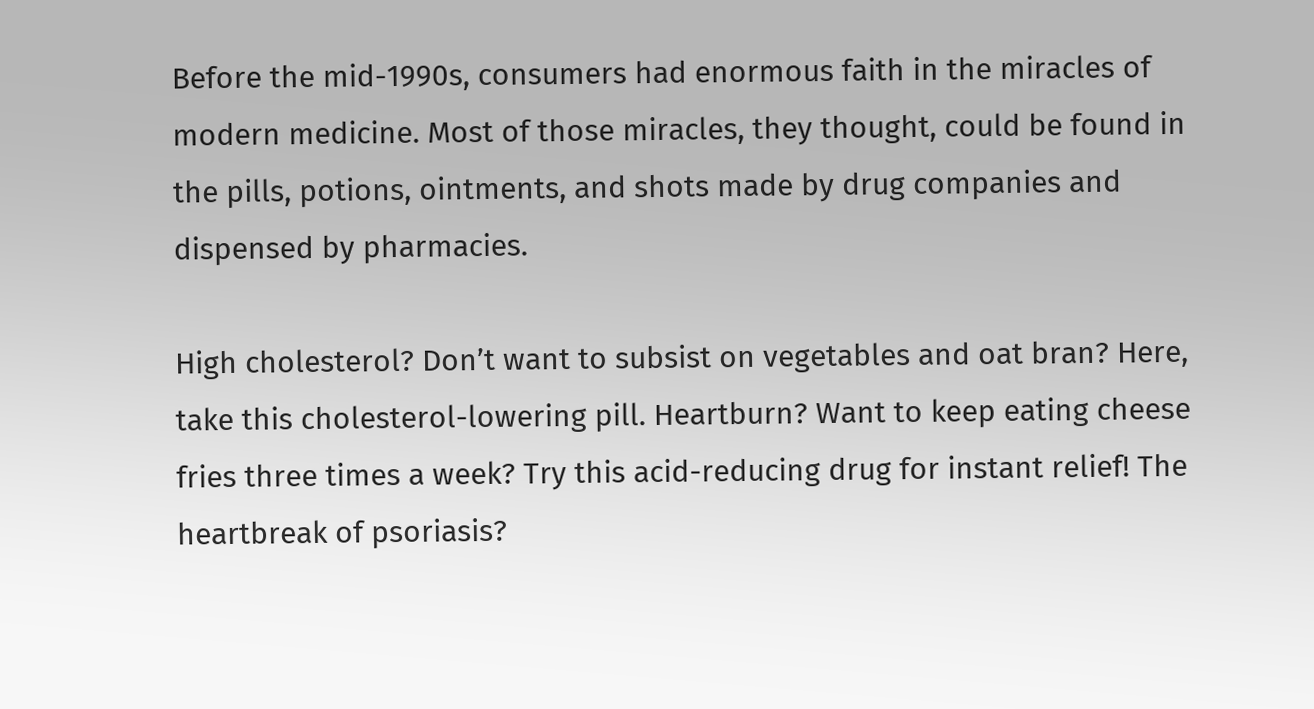Before the mid-1990s, consumers had enormous faith in the miracles of modern medicine. Most of those miracles, they thought, could be found in the pills, potions, ointments, and shots made by drug companies and dispensed by pharmacies.

High cholesterol? Don’t want to subsist on vegetables and oat bran? Here, take this cholesterol-lowering pill. Heartburn? Want to keep eating cheese fries three times a week? Try this acid-reducing drug for instant relief! The heartbreak of psoriasis?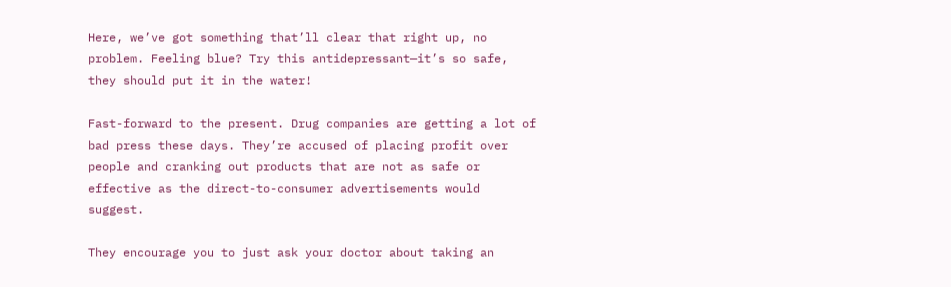Here, we’ve got something that’ll clear that right up, no problem. Feeling blue? Try this antidepressant—it’s so safe, they should put it in the water!

Fast-forward to the present. Drug companies are getting a lot of bad press these days. They’re accused of placing profit over people and cranking out products that are not as safe or effective as the direct-to-consumer advertisements would suggest.

They encourage you to just ask your doctor about taking an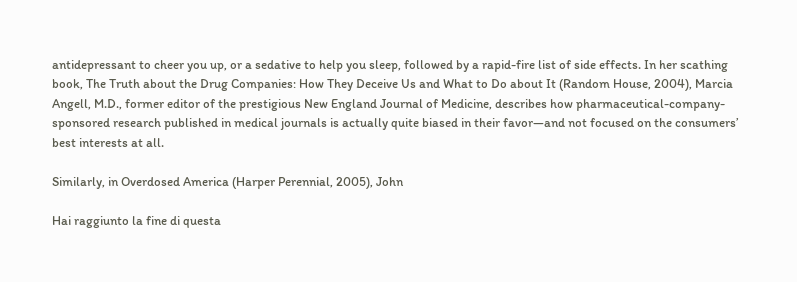antidepressant to cheer you up, or a sedative to help you sleep, followed by a rapid-fire list of side effects. In her scathing book, The Truth about the Drug Companies: How They Deceive Us and What to Do about It (Random House, 2004), Marcia Angell, M.D., former editor of the prestigious New England Journal of Medicine, describes how pharmaceutical-company-sponsored research published in medical journals is actually quite biased in their favor—and not focused on the consumers’ best interests at all.

Similarly, in Overdosed America (Harper Perennial, 2005), John

Hai raggiunto la fine di questa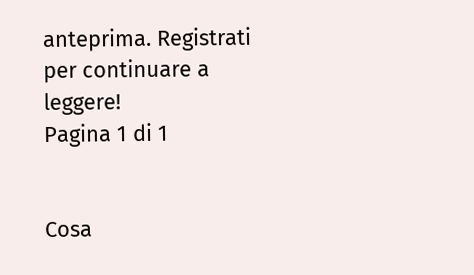anteprima. Registrati per continuare a leggere!
Pagina 1 di 1


Cosa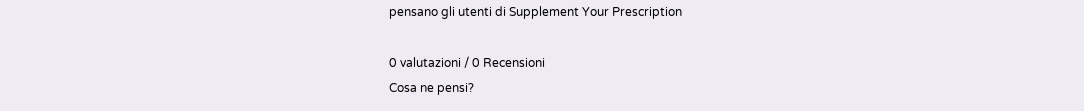pensano gli utenti di Supplement Your Prescription

0 valutazioni / 0 Recensioni
Cosa ne pensi?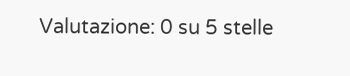Valutazione: 0 su 5 stelle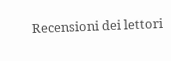Recensioni dei lettori